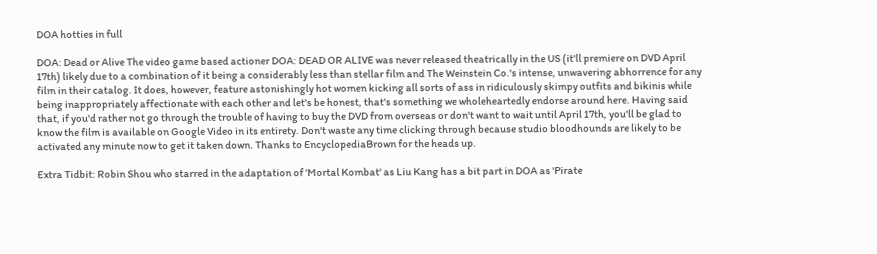DOA hotties in full

DOA: Dead or Alive The video game based actioner DOA: DEAD OR ALIVE was never released theatrically in the US (it'll premiere on DVD April 17th) likely due to a combination of it being a considerably less than stellar film and The Weinstein Co.'s intense, unwavering abhorrence for any film in their catalog. It does, however, feature astonishingly hot women kicking all sorts of ass in ridiculously skimpy outfits and bikinis while being inappropriately affectionate with each other and let's be honest, that's something we wholeheartedly endorse around here. Having said that, if you'd rather not go through the trouble of having to buy the DVD from overseas or don't want to wait until April 17th, you'll be glad to know the film is available on Google Video in its entirety. Don't waste any time clicking through because studio bloodhounds are likely to be activated any minute now to get it taken down. Thanks to EncyclopediaBrown for the heads up.

Extra Tidbit: Robin Shou who starred in the adaptation of 'Mortal Kombat' as Liu Kang has a bit part in DOA as 'Pirate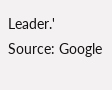Leader.'
Source: Google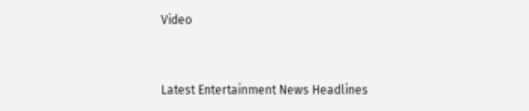Video



Latest Entertainment News Headlines